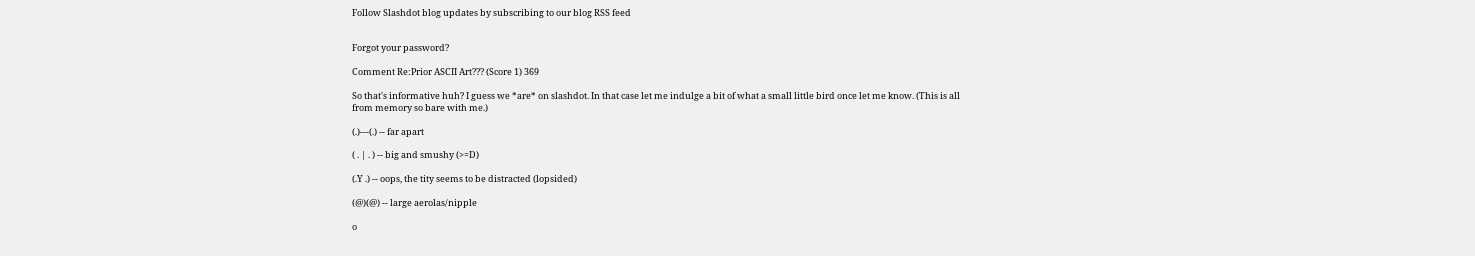Follow Slashdot blog updates by subscribing to our blog RSS feed


Forgot your password?

Comment Re:Prior ASCII Art??? (Score 1) 369

So that's informative huh? I guess we *are* on slashdot. In that case let me indulge a bit of what a small little bird once let me know. (This is all from memory so bare with me.)

(.)---(.) -- far apart

( . | . ) -- big and smushy (>=D)

(.Y .) -- oops, the tity seems to be distracted (lopsided)

(@)(@) -- large aerolas/nipple

o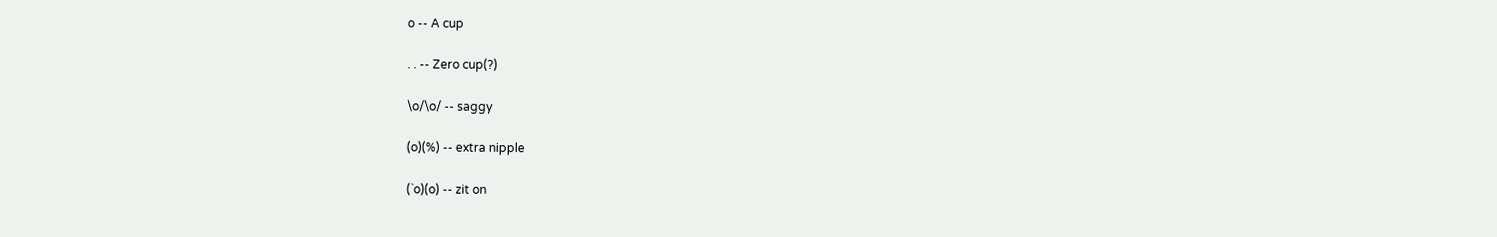o -- A cup

. . -- Zero cup(?)

\o/\o/ -- saggy

(o)(%) -- extra nipple

(`o)(o) -- zit on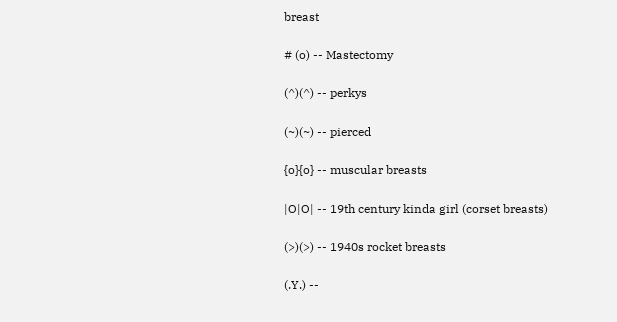breast

# (o) -- Mastectomy

(^)(^) -- perkys

(~)(~) -- pierced

{o}{o} -- muscular breasts

|O|O| -- 19th century kinda girl (corset breasts)

(>)(>) -- 1940s rocket breasts

(.Y.) --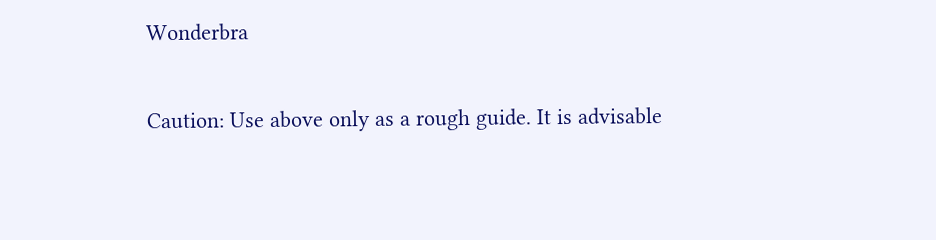Wonderbra

Caution: Use above only as a rough guide. It is advisable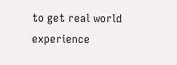to get real world experience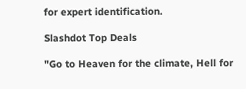for expert identification.

Slashdot Top Deals

"Go to Heaven for the climate, Hell for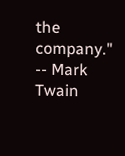the company." -- Mark Twain